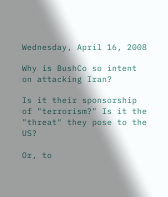Wednesday, April 16, 2008

Why is BushCo so intent on attacking Iran?

Is it their sponsorship of "terrorism?" Is it the "threat" they pose to the US?

Or, to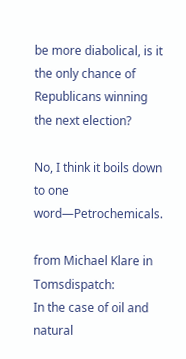be more diabolical, is it the only chance of Republicans winning the next election?

No, I think it boils down to one word—Petrochemicals.

from Michael Klare in Tomsdispatch:
In the case of oil and natural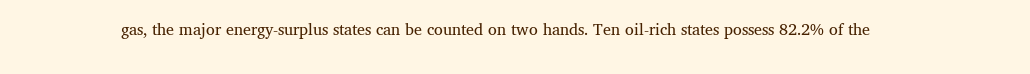gas, the major energy-surplus states can be counted on two hands. Ten oil-rich states possess 82.2% of the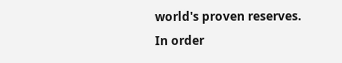world's proven reserves. In order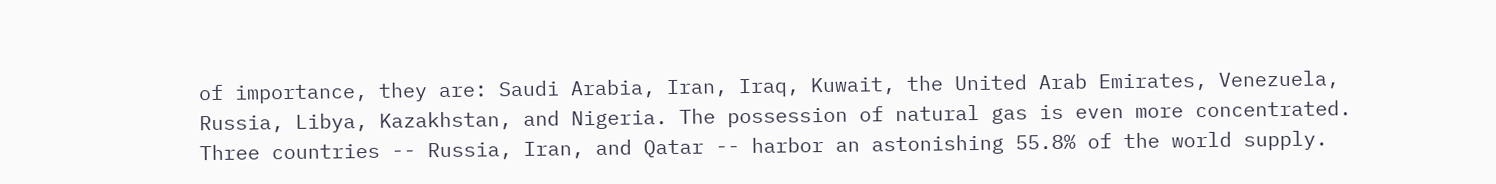of importance, they are: Saudi Arabia, Iran, Iraq, Kuwait, the United Arab Emirates, Venezuela, Russia, Libya, Kazakhstan, and Nigeria. The possession of natural gas is even more concentrated. Three countries -- Russia, Iran, and Qatar -- harbor an astonishing 55.8% of the world supply.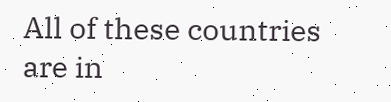All of these countries are in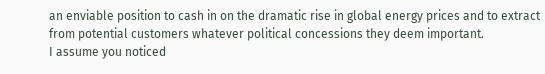an enviable position to cash in on the dramatic rise in global energy prices and to extract from potential customers whatever political concessions they deem important.
I assume you noticed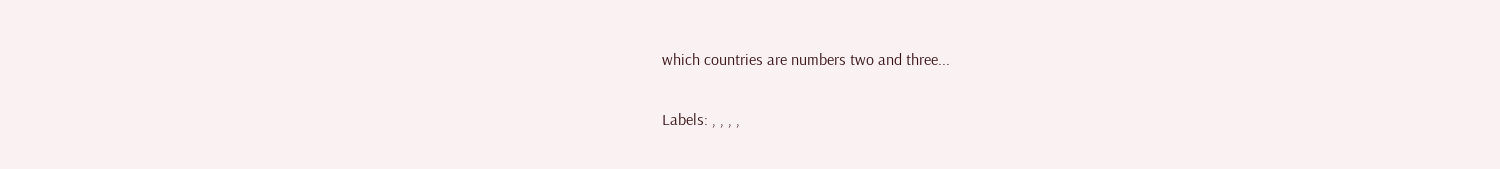which countries are numbers two and three...

Labels: , , , ,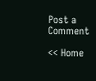Post a Comment

<< Home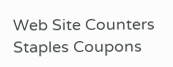Web Site Counters
Staples Coupons